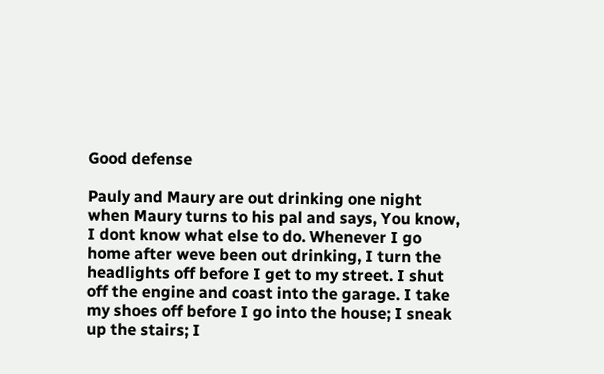Good defense

Pauly and Maury are out drinking one night when Maury turns to his pal and says, You know, I dont know what else to do. Whenever I go home after weve been out drinking, I turn the headlights off before I get to my street. I shut off the engine and coast into the garage. I take my shoes off before I go into the house; I sneak up the stairs; I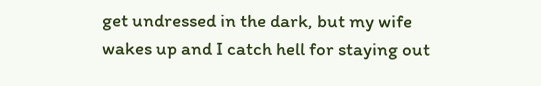get undressed in the dark, but my wife wakes up and I catch hell for staying out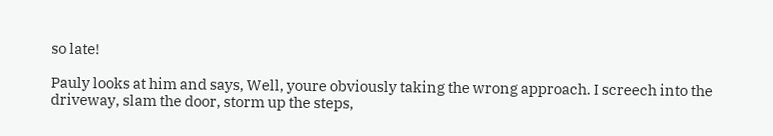so late!

Pauly looks at him and says, Well, youre obviously taking the wrong approach. I screech into the driveway, slam the door, storm up the steps,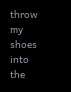throw my shoes into the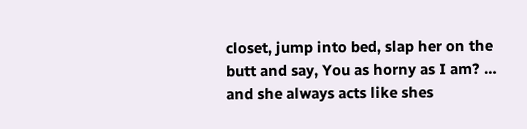closet, jump into bed, slap her on the butt and say, You as horny as I am? … and she always acts like shes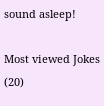sound asleep!

Most viewed Jokes (20)